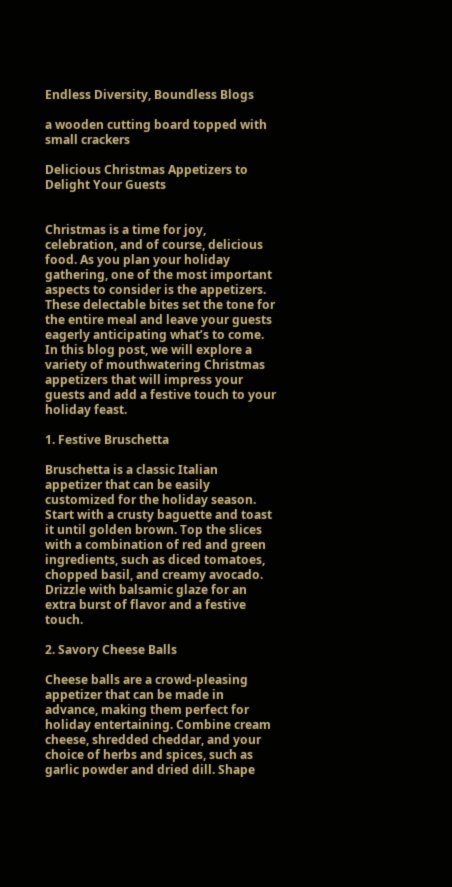Endless Diversity, Boundless Blogs

a wooden cutting board topped with small crackers

Delicious Christmas Appetizers to Delight Your Guests


Christmas is a time for joy, celebration, and of course, delicious food. As you plan your holiday gathering, one of the most important aspects to consider is the appetizers. These delectable bites set the tone for the entire meal and leave your guests eagerly anticipating what’s to come. In this blog post, we will explore a variety of mouthwatering Christmas appetizers that will impress your guests and add a festive touch to your holiday feast.

1. Festive Bruschetta

Bruschetta is a classic Italian appetizer that can be easily customized for the holiday season. Start with a crusty baguette and toast it until golden brown. Top the slices with a combination of red and green ingredients, such as diced tomatoes, chopped basil, and creamy avocado. Drizzle with balsamic glaze for an extra burst of flavor and a festive touch.

2. Savory Cheese Balls

Cheese balls are a crowd-pleasing appetizer that can be made in advance, making them perfect for holiday entertaining. Combine cream cheese, shredded cheddar, and your choice of herbs and spices, such as garlic powder and dried dill. Shape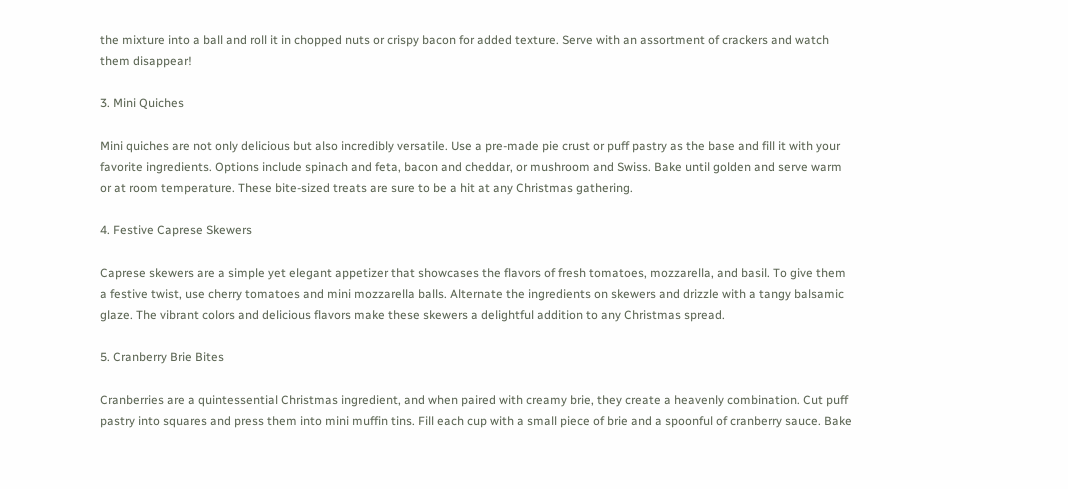the mixture into a ball and roll it in chopped nuts or crispy bacon for added texture. Serve with an assortment of crackers and watch them disappear!

3. Mini Quiches

Mini quiches are not only delicious but also incredibly versatile. Use a pre-made pie crust or puff pastry as the base and fill it with your favorite ingredients. Options include spinach and feta, bacon and cheddar, or mushroom and Swiss. Bake until golden and serve warm or at room temperature. These bite-sized treats are sure to be a hit at any Christmas gathering.

4. Festive Caprese Skewers

Caprese skewers are a simple yet elegant appetizer that showcases the flavors of fresh tomatoes, mozzarella, and basil. To give them a festive twist, use cherry tomatoes and mini mozzarella balls. Alternate the ingredients on skewers and drizzle with a tangy balsamic glaze. The vibrant colors and delicious flavors make these skewers a delightful addition to any Christmas spread.

5. Cranberry Brie Bites

Cranberries are a quintessential Christmas ingredient, and when paired with creamy brie, they create a heavenly combination. Cut puff pastry into squares and press them into mini muffin tins. Fill each cup with a small piece of brie and a spoonful of cranberry sauce. Bake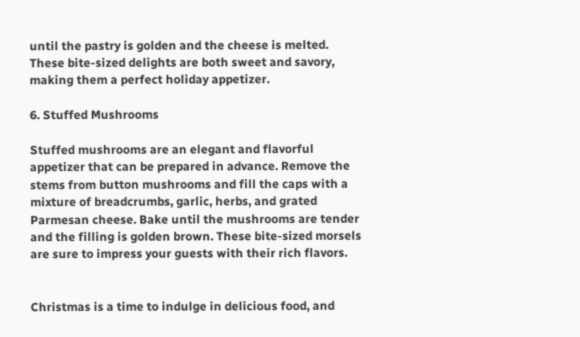until the pastry is golden and the cheese is melted. These bite-sized delights are both sweet and savory, making them a perfect holiday appetizer.

6. Stuffed Mushrooms

Stuffed mushrooms are an elegant and flavorful appetizer that can be prepared in advance. Remove the stems from button mushrooms and fill the caps with a mixture of breadcrumbs, garlic, herbs, and grated Parmesan cheese. Bake until the mushrooms are tender and the filling is golden brown. These bite-sized morsels are sure to impress your guests with their rich flavors.


Christmas is a time to indulge in delicious food, and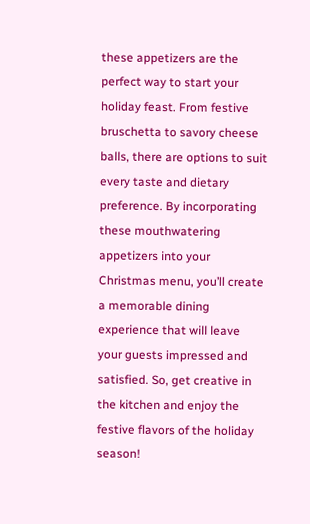these appetizers are the perfect way to start your holiday feast. From festive bruschetta to savory cheese balls, there are options to suit every taste and dietary preference. By incorporating these mouthwatering appetizers into your Christmas menu, you’ll create a memorable dining experience that will leave your guests impressed and satisfied. So, get creative in the kitchen and enjoy the festive flavors of the holiday season!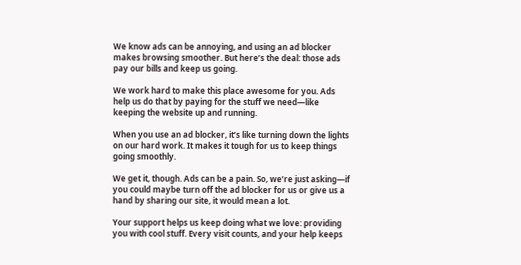We know ads can be annoying, and using an ad blocker makes browsing smoother. But here’s the deal: those ads pay our bills and keep us going.

We work hard to make this place awesome for you. Ads help us do that by paying for the stuff we need—like keeping the website up and running.

When you use an ad blocker, it’s like turning down the lights on our hard work. It makes it tough for us to keep things going smoothly.

We get it, though. Ads can be a pain. So, we’re just asking—if you could maybe turn off the ad blocker for us or give us a hand by sharing our site, it would mean a lot.

Your support helps us keep doing what we love: providing you with cool stuff. Every visit counts, and your help keeps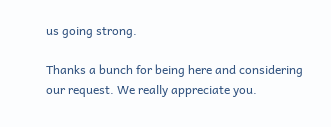us going strong.

Thanks a bunch for being here and considering our request. We really appreciate you.